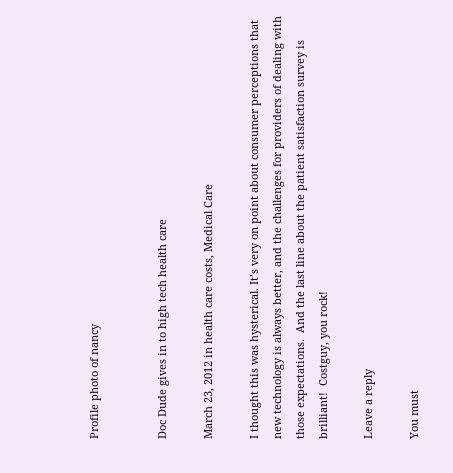Profile photo of nancy


Doc Dude gives in to high tech health care

March 23, 2012 in health care costs, Medical Care

I thought this was hysterical. It’s very on point about consumer perceptions that new technology is always better, and the challenges for providers of dealing with those expectations.  And the last line about the patient satisfaction survey is brilliant!  Costguy, you rock!

Leave a reply

You must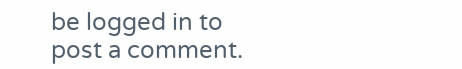be logged in to post a comment.